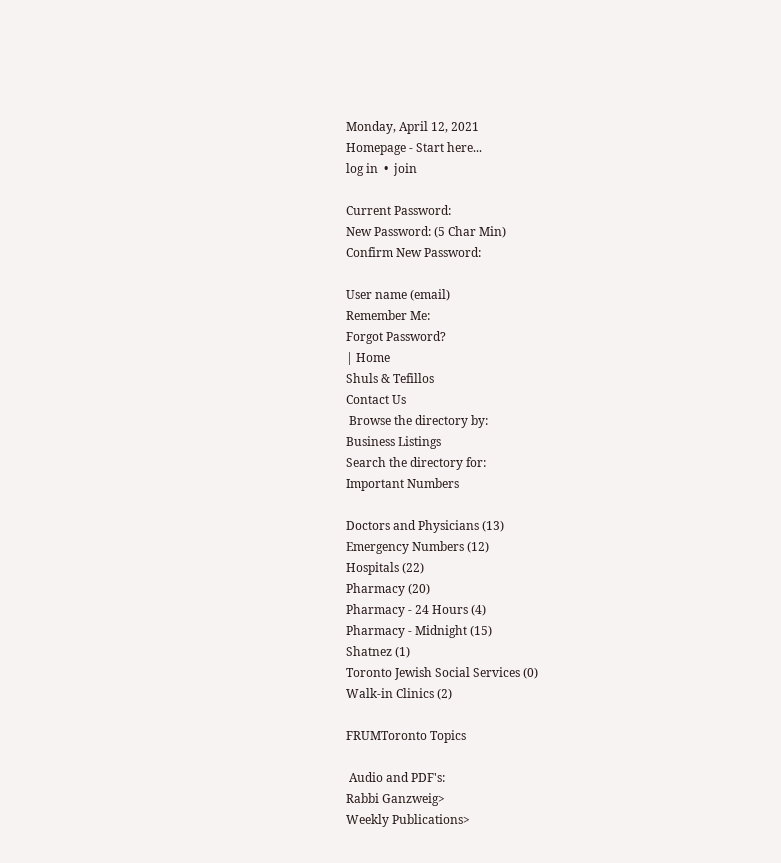Monday, April 12, 2021
Homepage - Start here...
log in  •  join

Current Password:
New Password: (5 Char Min)
Confirm New Password:

User name (email)
Remember Me:
Forgot Password?
| Home
Shuls & Tefillos
Contact Us
 Browse the directory by:
Business Listings
Search the directory for:
Important Numbers

Doctors and Physicians (13)
Emergency Numbers (12)
Hospitals (22)
Pharmacy (20)
Pharmacy - 24 Hours (4)
Pharmacy - Midnight (15)
Shatnez (1)
Toronto Jewish Social Services (0)
Walk-in Clinics (2)

FRUMToronto Topics

 Audio and PDF's:
Rabbi Ganzweig>
Weekly Publications>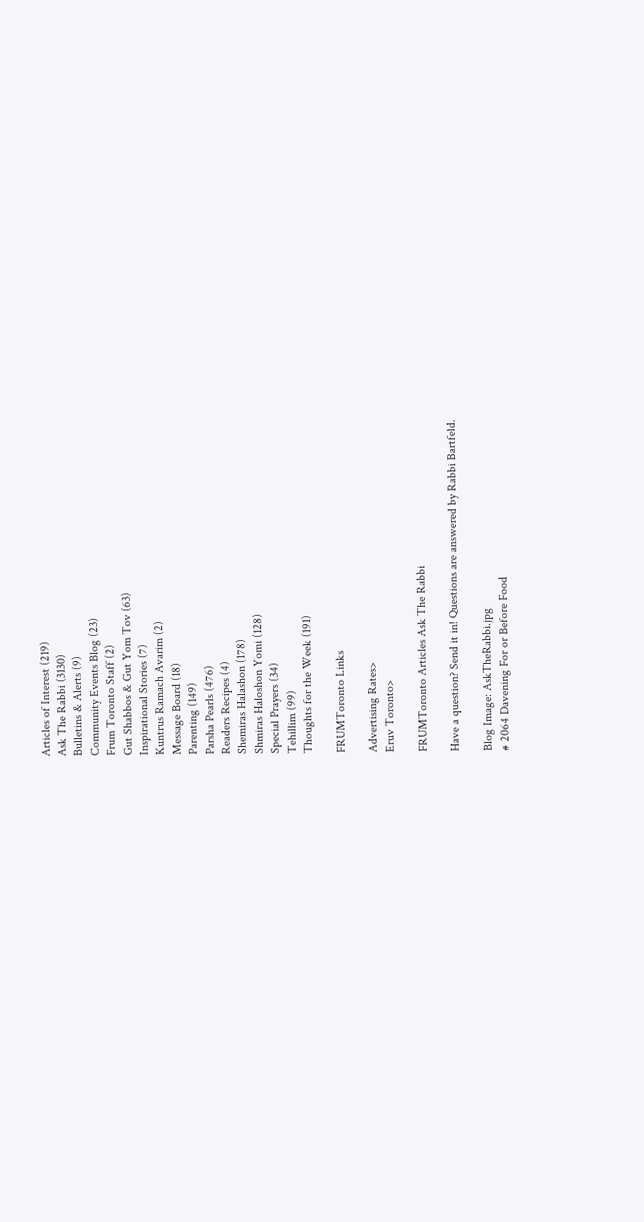Articles of Interest (219)
Ask The Rabbi (3130)
Bulletins & Alerts (9)
Community Events Blog (23)
Frum Toronto Staff (2)
Gut Shabbos & Gut Yom Tov (63)
Inspirational Stories (7)
Kuntrus Ramach Avarim (2)
Message Board (18)
Parenting (149)
Parsha Pearls (476)
Readers Recipes (4)
Shemiras Halashon (178)
Shmiras Haloshon Yomi (128)
Special Prayers (34)
Tehillim (99)
Thoughts for the Week (191)

FRUMToronto Links

Advertising Rates>
Eruv Toronto>

FRUMToronto Articles Ask The Rabbi

Have a question? Send it in! Questions are answered by Rabbi Bartfeld.

Blog Image: AskTheRabbi.jpg
# 2064 Davening For or Before Food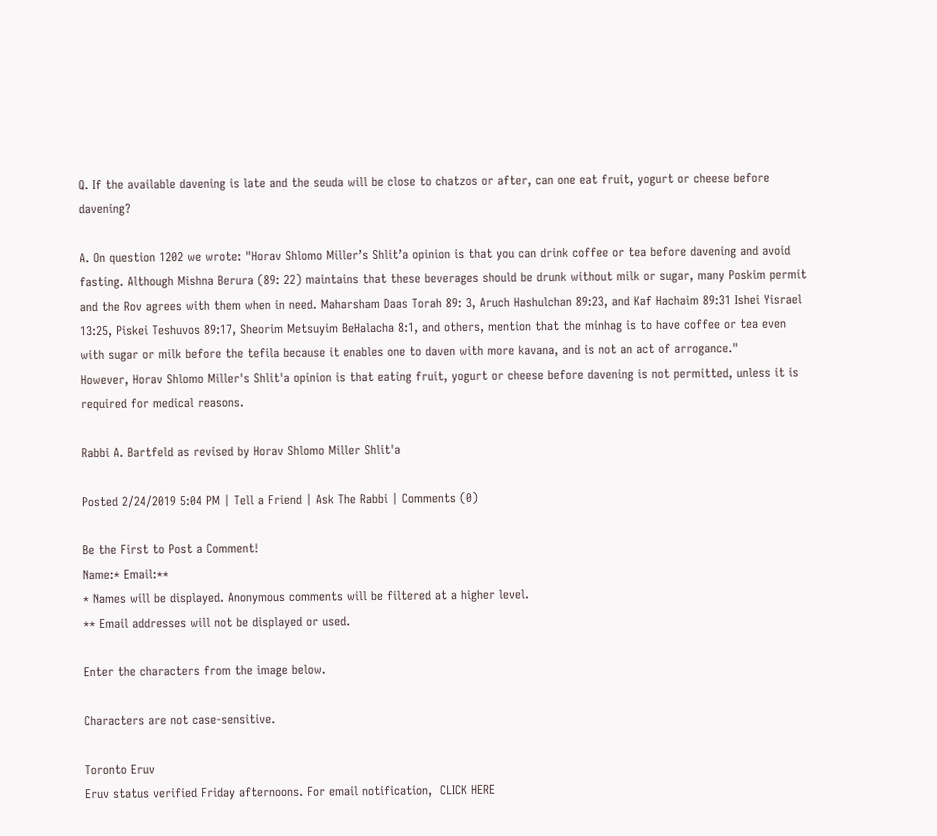Q. If the available davening is late and the seuda will be close to chatzos or after, can one eat fruit, yogurt or cheese before davening?

A. On question 1202 we wrote: "Horav Shlomo Miller’s Shlit’a opinion is that you can drink coffee or tea before davening and avoid fasting. Although Mishna Berura (89: 22) maintains that these beverages should be drunk without milk or sugar, many Poskim permit and the Rov agrees with them when in need. Maharsham Daas Torah 89: 3, Aruch Hashulchan 89:23, and Kaf Hachaim 89:31 Ishei Yisrael 13:25, Piskei Teshuvos 89:17, Sheorim Metsuyim BeHalacha 8:1, and others, mention that the minhag is to have coffee or tea even with sugar or milk before the tefila because it enables one to daven with more kavana, and is not an act of arrogance."
However, Horav Shlomo Miller's Shlit'a opinion is that eating fruit, yogurt or cheese before davening is not permitted, unless it is required for medical reasons.

Rabbi A. Bartfeld as revised by Horav Shlomo Miller Shlit'a

Posted 2/24/2019 5:04 PM | Tell a Friend | Ask The Rabbi | Comments (0)

Be the First to Post a Comment!
Name:* Email:**
* Names will be displayed. Anonymous comments will be filtered at a higher level.
** Email addresses will not be displayed or used.

Enter the characters from the image below.

Characters are not case-sensitive.

Toronto Eruv
Eruv status verified Friday afternoons. For email notification,  CLICK HERE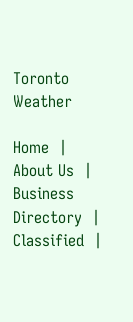Toronto Weather

Home  |  About Us  |  Business Directory  |  Classified  |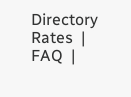Directory Rates  |  FAQ  |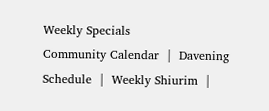Weekly Specials
Community Calendar  |  Davening Schedule  |  Weekly Shiurim  |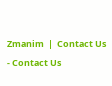Zmanim  |  Contact Us  - Contact Us